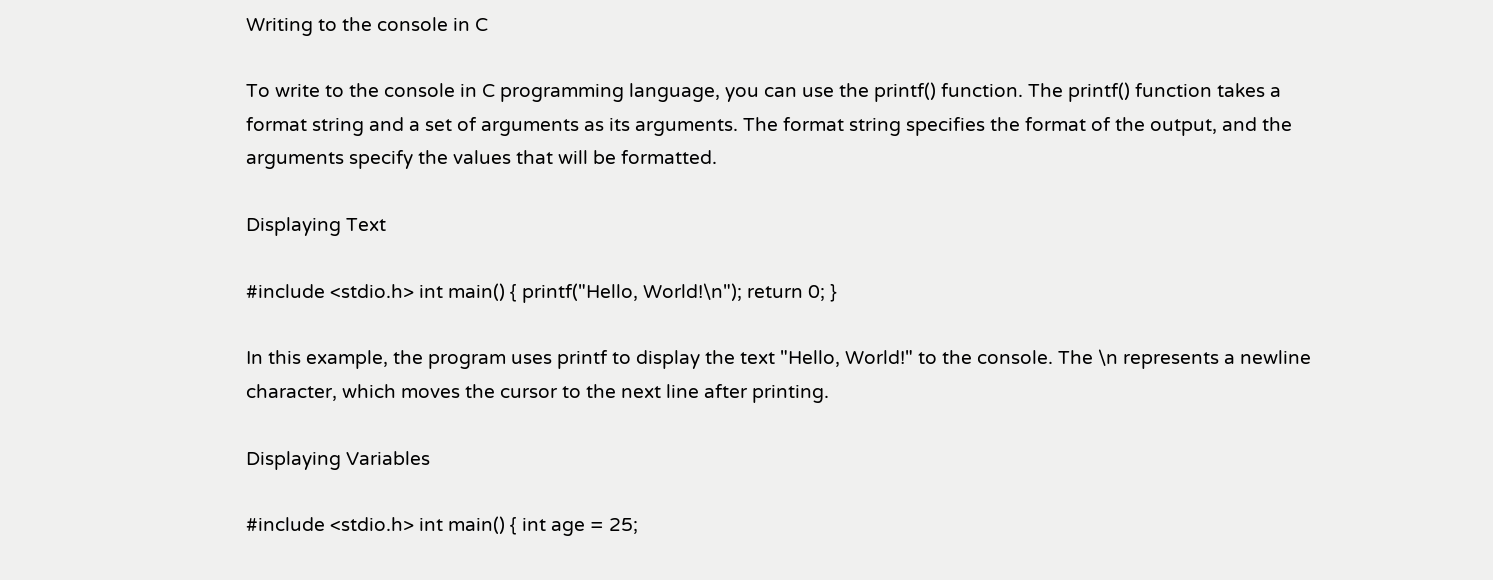Writing to the console in C

To write to the console in C programming language, you can use the printf() function. The printf() function takes a format string and a set of arguments as its arguments. The format string specifies the format of the output, and the arguments specify the values that will be formatted.

Displaying Text

#include <stdio.h> int main() { printf("Hello, World!\n"); return 0; }

In this example, the program uses printf to display the text "Hello, World!" to the console. The \n represents a newline character, which moves the cursor to the next line after printing.

Displaying Variables

#include <stdio.h> int main() { int age = 25;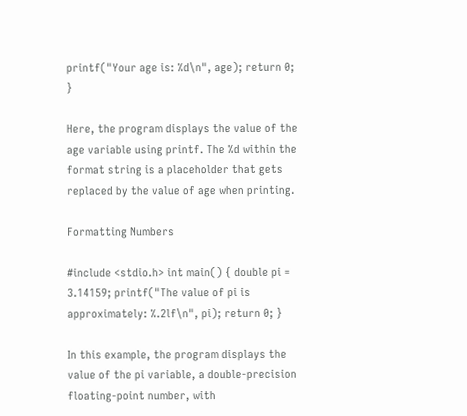printf("Your age is: %d\n", age); return 0; }

Here, the program displays the value of the age variable using printf. The %d within the format string is a placeholder that gets replaced by the value of age when printing.

Formatting Numbers

#include <stdio.h> int main() { double pi = 3.14159; printf("The value of pi is approximately: %.2lf\n", pi); return 0; }

In this example, the program displays the value of the pi variable, a double-precision floating-point number, with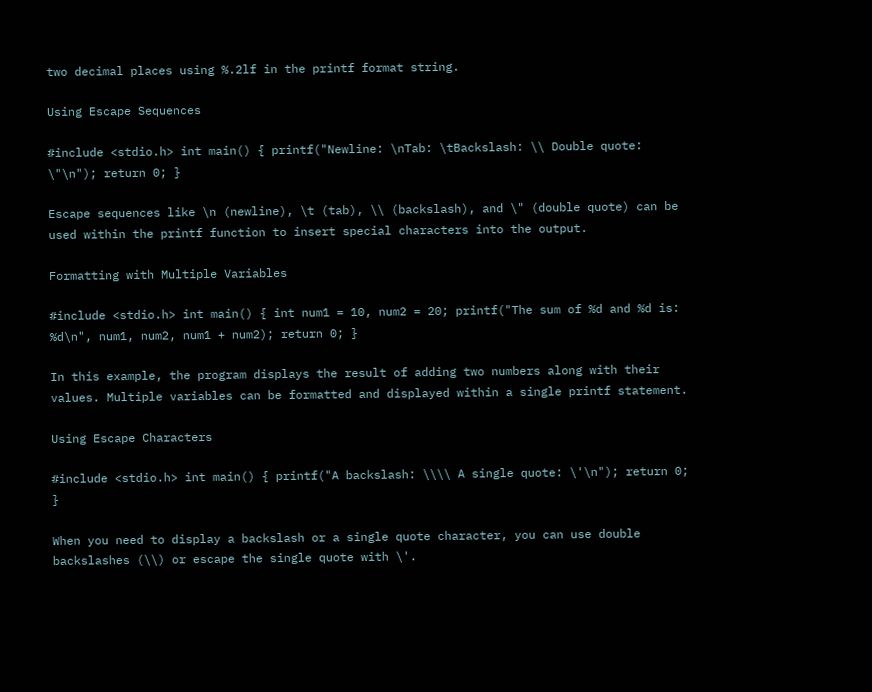two decimal places using %.2lf in the printf format string.

Using Escape Sequences

#include <stdio.h> int main() { printf("Newline: \nTab: \tBackslash: \\ Double quote: \"\n"); return 0; }

Escape sequences like \n (newline), \t (tab), \\ (backslash), and \" (double quote) can be used within the printf function to insert special characters into the output.

Formatting with Multiple Variables

#include <stdio.h> int main() { int num1 = 10, num2 = 20; printf("The sum of %d and %d is: %d\n", num1, num2, num1 + num2); return 0; }

In this example, the program displays the result of adding two numbers along with their values. Multiple variables can be formatted and displayed within a single printf statement.

Using Escape Characters

#include <stdio.h> int main() { printf("A backslash: \\\\ A single quote: \'\n"); return 0; }

When you need to display a backslash or a single quote character, you can use double backslashes (\\) or escape the single quote with \'.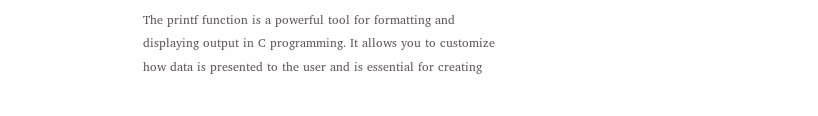The printf function is a powerful tool for formatting and displaying output in C programming. It allows you to customize how data is presented to the user and is essential for creating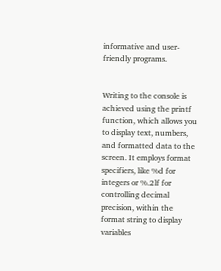informative and user-friendly programs.


Writing to the console is achieved using the printf function, which allows you to display text, numbers, and formatted data to the screen. It employs format specifiers, like %d for integers or %.2lf for controlling decimal precision, within the format string to display variables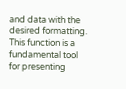and data with the desired formatting. This function is a fundamental tool for presenting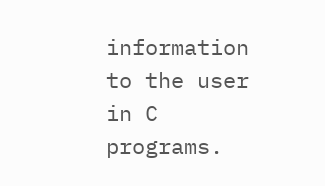information to the user in C programs.